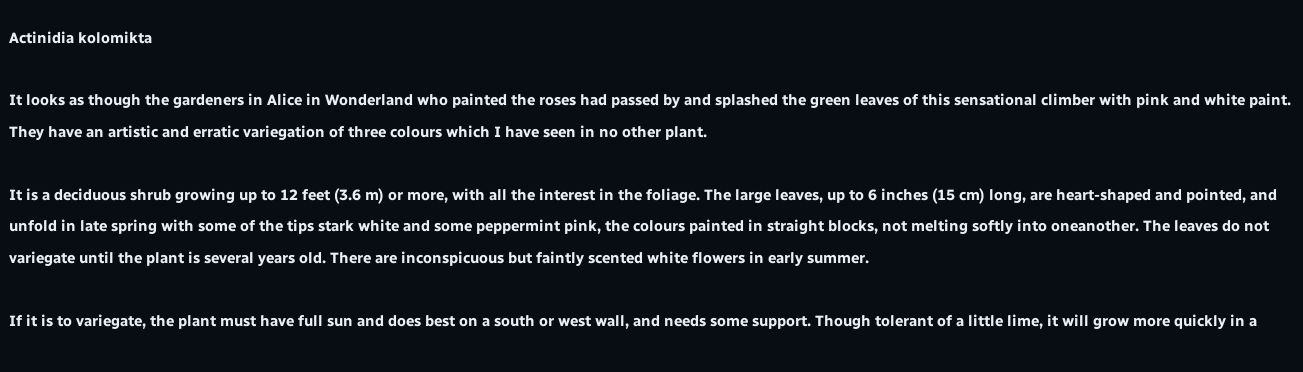Actinidia kolomikta

It looks as though the gardeners in Alice in Wonderland who painted the roses had passed by and splashed the green leaves of this sensational climber with pink and white paint. They have an artistic and erratic variegation of three colours which I have seen in no other plant.

It is a deciduous shrub growing up to 12 feet (3.6 m) or more, with all the interest in the foliage. The large leaves, up to 6 inches (15 cm) long, are heart-shaped and pointed, and unfold in late spring with some of the tips stark white and some peppermint pink, the colours painted in straight blocks, not melting softly into oneanother. The leaves do not variegate until the plant is several years old. There are inconspicuous but faintly scented white flowers in early summer.

If it is to variegate, the plant must have full sun and does best on a south or west wall, and needs some support. Though tolerant of a little lime, it will grow more quickly in a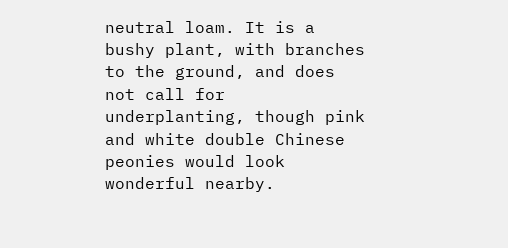neutral loam. It is a bushy plant, with branches to the ground, and does not call for underplanting, though pink and white double Chinese peonies would look wonderful nearby.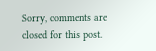Sorry, comments are closed for this post.